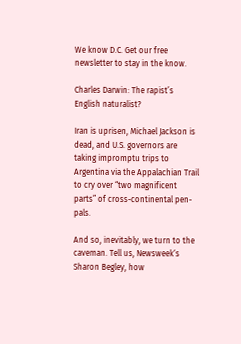We know D.C. Get our free newsletter to stay in the know.

Charles Darwin: The rapist’s English naturalist?

Iran is uprisen, Michael Jackson is dead, and U.S. governors are taking impromptu trips to Argentina via the Appalachian Trail to cry over “two magnificent parts” of cross-continental pen-pals.

And so, inevitably, we turn to the caveman. Tell us, Newsweek‘s Sharon Begley, how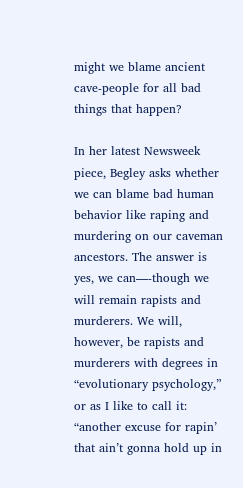might we blame ancient cave-people for all bad things that happen?

In her latest Newsweek piece, Begley asks whether we can blame bad human behavior like raping and murdering on our caveman ancestors. The answer is yes, we can—-though we will remain rapists and murderers. We will, however, be rapists and murderers with degrees in “evolutionary psychology,” or as I like to call it: “another excuse for rapin’ that ain’t gonna hold up in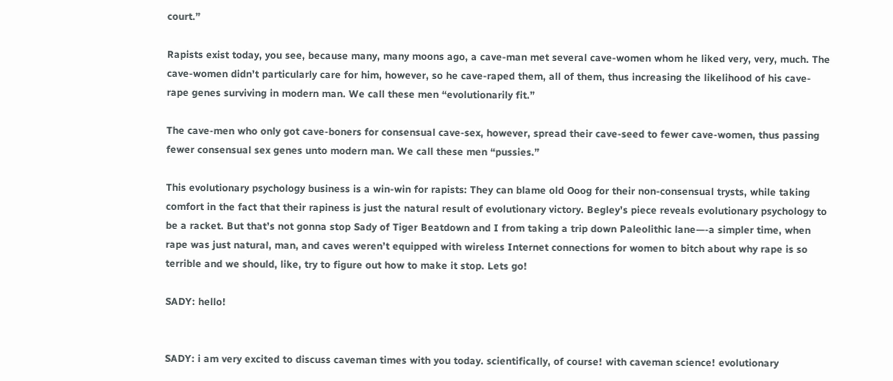court.”

Rapists exist today, you see, because many, many moons ago, a cave-man met several cave-women whom he liked very, very, much. The cave-women didn’t particularly care for him, however, so he cave-raped them, all of them, thus increasing the likelihood of his cave-rape genes surviving in modern man. We call these men “evolutionarily fit.”

The cave-men who only got cave-boners for consensual cave-sex, however, spread their cave-seed to fewer cave-women, thus passing fewer consensual sex genes unto modern man. We call these men “pussies.”

This evolutionary psychology business is a win-win for rapists: They can blame old Ooog for their non-consensual trysts, while taking comfort in the fact that their rapiness is just the natural result of evolutionary victory. Begley’s piece reveals evolutionary psychology to be a racket. But that’s not gonna stop Sady of Tiger Beatdown and I from taking a trip down Paleolithic lane—-a simpler time, when rape was just natural, man, and caves weren’t equipped with wireless Internet connections for women to bitch about why rape is so terrible and we should, like, try to figure out how to make it stop. Lets go!

SADY: hello!


SADY: i am very excited to discuss caveman times with you today. scientifically, of course! with caveman science! evolutionary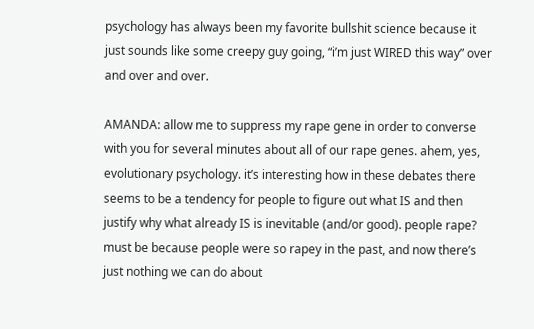psychology has always been my favorite bullshit science because it just sounds like some creepy guy going, “i’m just WIRED this way” over and over and over.

AMANDA: allow me to suppress my rape gene in order to converse with you for several minutes about all of our rape genes. ahem, yes, evolutionary psychology. it’s interesting how in these debates there seems to be a tendency for people to figure out what IS and then justify why what already IS is inevitable (and/or good). people rape? must be because people were so rapey in the past, and now there’s just nothing we can do about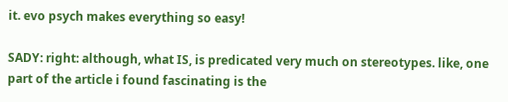it. evo psych makes everything so easy!

SADY: right: although, what IS, is predicated very much on stereotypes. like, one part of the article i found fascinating is the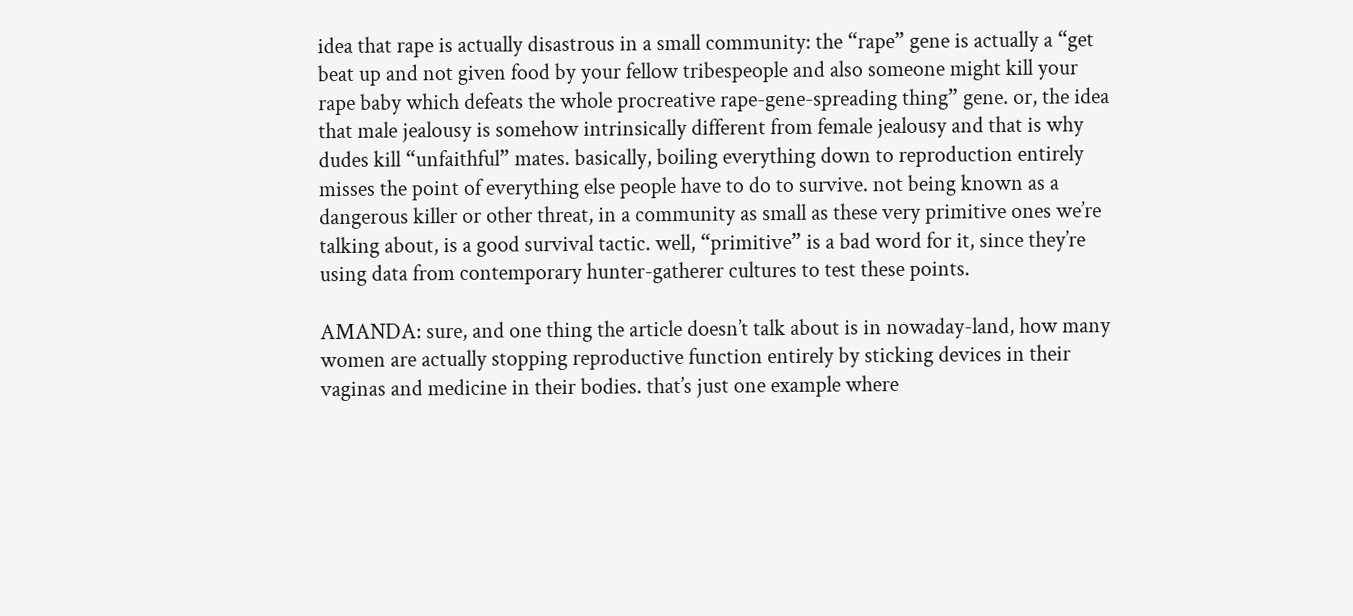idea that rape is actually disastrous in a small community: the “rape” gene is actually a “get beat up and not given food by your fellow tribespeople and also someone might kill your rape baby which defeats the whole procreative rape-gene-spreading thing” gene. or, the idea that male jealousy is somehow intrinsically different from female jealousy and that is why dudes kill “unfaithful” mates. basically, boiling everything down to reproduction entirely misses the point of everything else people have to do to survive. not being known as a dangerous killer or other threat, in a community as small as these very primitive ones we’re talking about, is a good survival tactic. well, “primitive” is a bad word for it, since they’re using data from contemporary hunter-gatherer cultures to test these points.

AMANDA: sure, and one thing the article doesn’t talk about is in nowaday-land, how many women are actually stopping reproductive function entirely by sticking devices in their vaginas and medicine in their bodies. that’s just one example where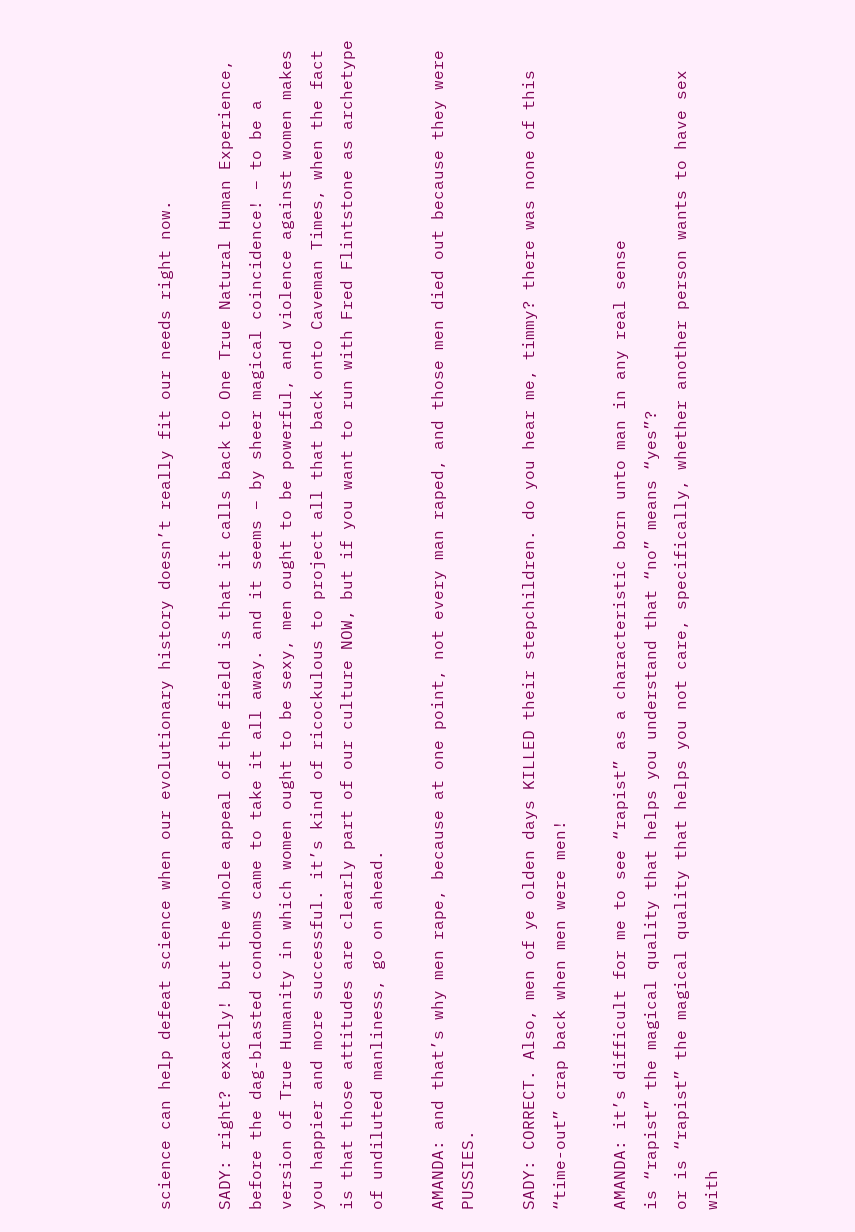science can help defeat science when our evolutionary history doesn’t really fit our needs right now.

SADY: right? exactly! but the whole appeal of the field is that it calls back to One True Natural Human Experience, before the dag-blasted condoms came to take it all away. and it seems – by sheer magical coincidence! – to be a version of True Humanity in which women ought to be sexy, men ought to be powerful, and violence against women makes you happier and more successful. it’s kind of ricockulous to project all that back onto Caveman Times, when the fact is that those attitudes are clearly part of our culture NOW, but if you want to run with Fred Flintstone as archetype of undiluted manliness, go on ahead.

AMANDA: and that’s why men rape, because at one point, not every man raped, and those men died out because they were PUSSIES.

SADY: CORRECT. Also, men of ye olden days KILLED their stepchildren. do you hear me, timmy? there was none of this “time-out” crap back when men were men!

AMANDA: it’s difficult for me to see “rapist” as a characteristic born unto man in any real sense
is “rapist” the magical quality that helps you understand that “no” means “yes”?
or is “rapist” the magical quality that helps you not care, specifically, whether another person wants to have sex with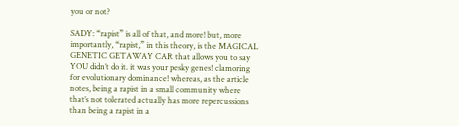you or not?

SADY: “rapist” is all of that, and more! but, more importantly, “rapist,” in this theory, is the MAGICAL GENETIC GETAWAY CAR that allows you to say YOU didn’t do it. it was your pesky genes! clamoring for evolutionary dominance! whereas, as the article notes, being a rapist in a small community where that’s not tolerated actually has more repercussions than being a rapist in a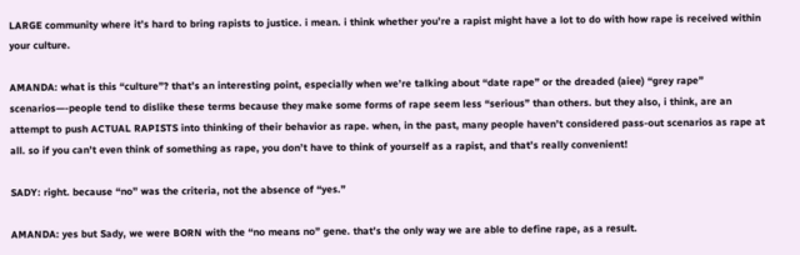LARGE community where it’s hard to bring rapists to justice. i mean. i think whether you’re a rapist might have a lot to do with how rape is received within your culture.

AMANDA: what is this “culture”? that’s an interesting point, especially when we’re talking about “date rape” or the dreaded (aiee) “grey rape” scenarios—-people tend to dislike these terms because they make some forms of rape seem less “serious” than others. but they also, i think, are an attempt to push ACTUAL RAPISTS into thinking of their behavior as rape. when, in the past, many people haven’t considered pass-out scenarios as rape at all. so if you can’t even think of something as rape, you don’t have to think of yourself as a rapist, and that’s really convenient!

SADY: right. because “no” was the criteria, not the absence of “yes.”

AMANDA: yes but Sady, we were BORN with the “no means no” gene. that’s the only way we are able to define rape, as a result.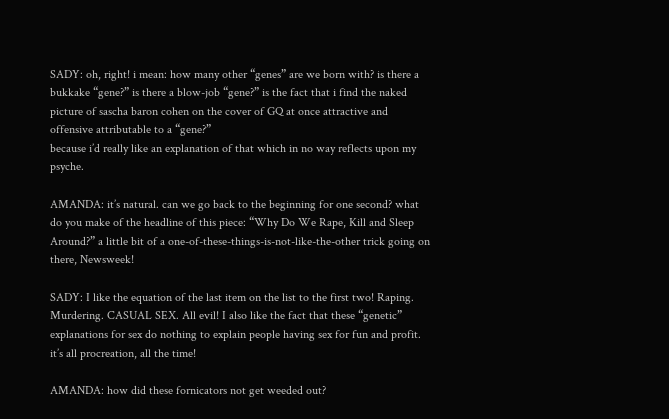SADY: oh, right! i mean: how many other “genes” are we born with? is there a bukkake “gene?” is there a blow-job “gene?” is the fact that i find the naked picture of sascha baron cohen on the cover of GQ at once attractive and offensive attributable to a “gene?”
because i’d really like an explanation of that which in no way reflects upon my psyche.

AMANDA: it’s natural. can we go back to the beginning for one second? what do you make of the headline of this piece: “Why Do We Rape, Kill and Sleep Around?” a little bit of a one-of-these-things-is-not-like-the-other trick going on there, Newsweek!

SADY: I like the equation of the last item on the list to the first two! Raping. Murdering. CASUAL SEX. All evil! I also like the fact that these “genetic” explanations for sex do nothing to explain people having sex for fun and profit. it’s all procreation, all the time!

AMANDA: how did these fornicators not get weeded out?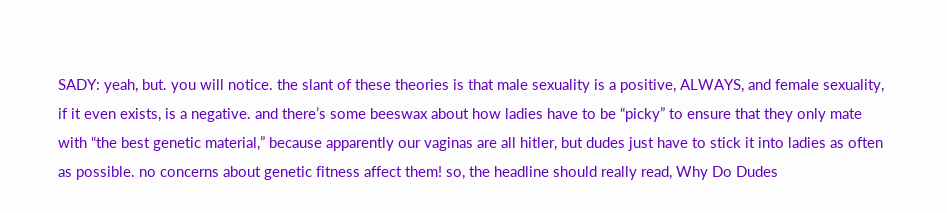SADY: yeah, but. you will notice. the slant of these theories is that male sexuality is a positive, ALWAYS, and female sexuality, if it even exists, is a negative. and there’s some beeswax about how ladies have to be “picky” to ensure that they only mate with “the best genetic material,” because apparently our vaginas are all hitler, but dudes just have to stick it into ladies as often as possible. no concerns about genetic fitness affect them! so, the headline should really read, Why Do Dudes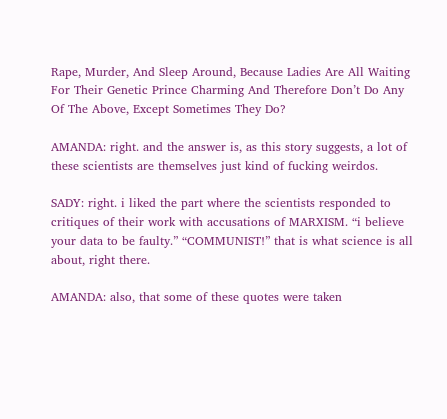Rape, Murder, And Sleep Around, Because Ladies Are All Waiting For Their Genetic Prince Charming And Therefore Don’t Do Any Of The Above, Except Sometimes They Do?

AMANDA: right. and the answer is, as this story suggests, a lot of these scientists are themselves just kind of fucking weirdos.

SADY: right. i liked the part where the scientists responded to critiques of their work with accusations of MARXISM. “i believe your data to be faulty.” “COMMUNIST!” that is what science is all about, right there.

AMANDA: also, that some of these quotes were taken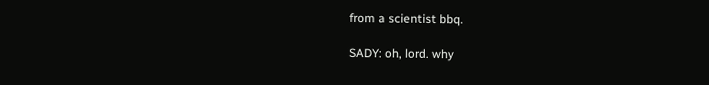from a scientist bbq.

SADY: oh, lord. why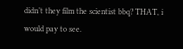didn’t they film the scientist bbq? THAT, i would pay to see.